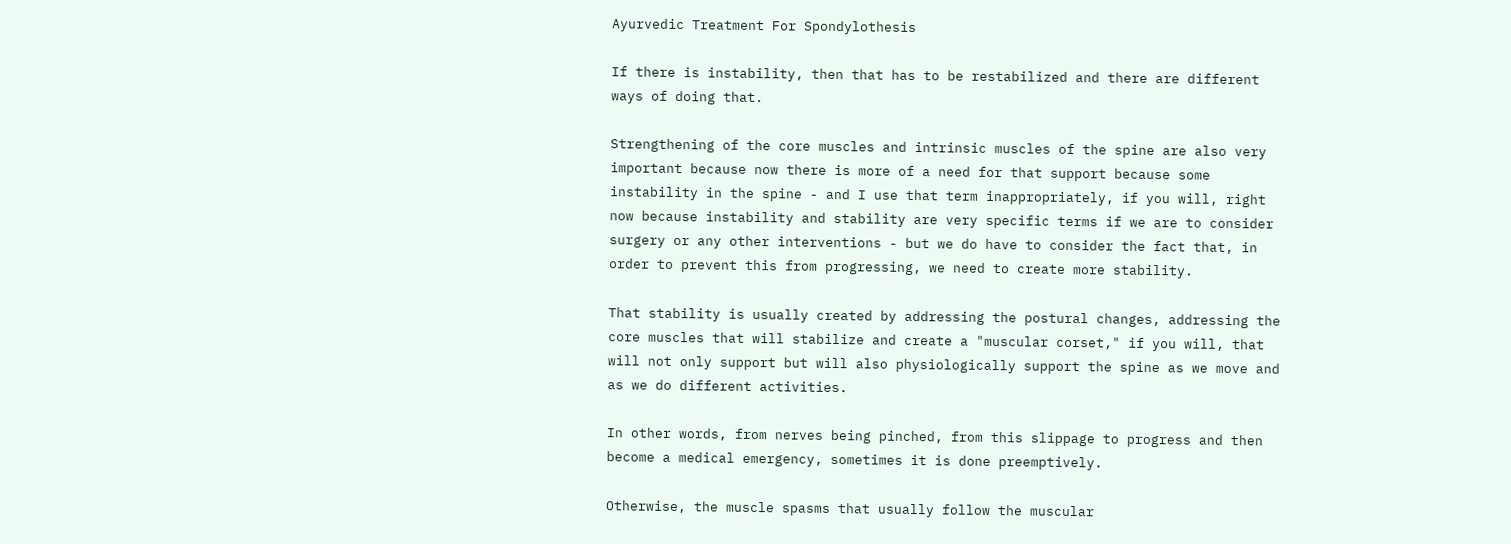Ayurvedic Treatment For Spondylothesis

If there is instability, then that has to be restabilized and there are different ways of doing that.

Strengthening of the core muscles and intrinsic muscles of the spine are also very important because now there is more of a need for that support because some instability in the spine - and I use that term inappropriately, if you will, right now because instability and stability are very specific terms if we are to consider surgery or any other interventions - but we do have to consider the fact that, in order to prevent this from progressing, we need to create more stability.

That stability is usually created by addressing the postural changes, addressing the core muscles that will stabilize and create a "muscular corset," if you will, that will not only support but will also physiologically support the spine as we move and as we do different activities.

In other words, from nerves being pinched, from this slippage to progress and then become a medical emergency, sometimes it is done preemptively.

Otherwise, the muscle spasms that usually follow the muscular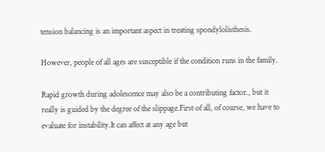tension balancing is an important aspect in treating spondylolisthesis.

However, people of all ages are susceptible if the condition runs in the family.

Rapid growth during adolescence may also be a contributing factor., but it really is guided by the degree of the slippage.First of all, of course, we have to evaluate for instability.It can affect at any age but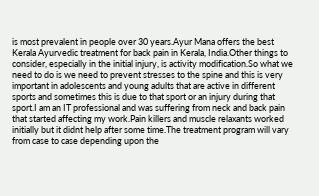is most prevalent in people over 30 years.Ayur Mana offers the best Kerala Ayurvedic treatment for back pain in Kerala, India.Other things to consider, especially in the initial injury, is activity modification.So what we need to do is we need to prevent stresses to the spine and this is very important in adolescents and young adults that are active in different sports and sometimes this is due to that sport or an injury during that sport.I am an IT professional and was suffering from neck and back pain that started affecting my work.Pain killers and muscle relaxants worked initially but it didnt help after some time.The treatment program will vary from case to case depending upon the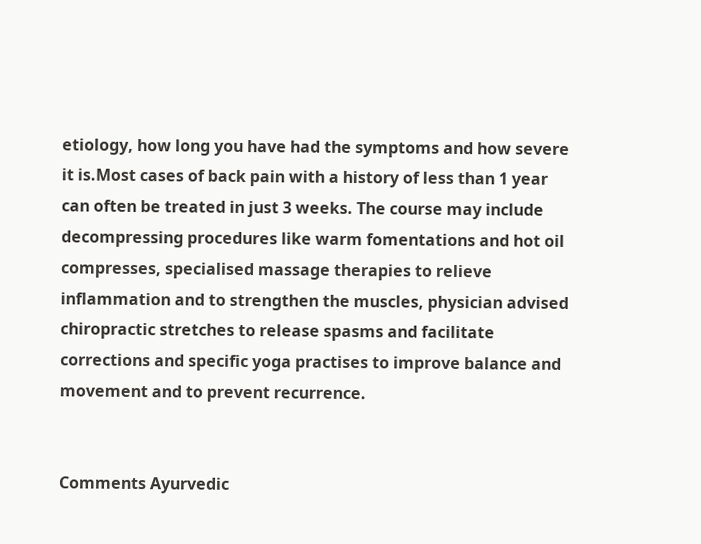etiology, how long you have had the symptoms and how severe it is.Most cases of back pain with a history of less than 1 year can often be treated in just 3 weeks. The course may include decompressing procedures like warm fomentations and hot oil compresses, specialised massage therapies to relieve inflammation and to strengthen the muscles, physician advised chiropractic stretches to release spasms and facilitate corrections and specific yoga practises to improve balance and movement and to prevent recurrence.


Comments Ayurvedic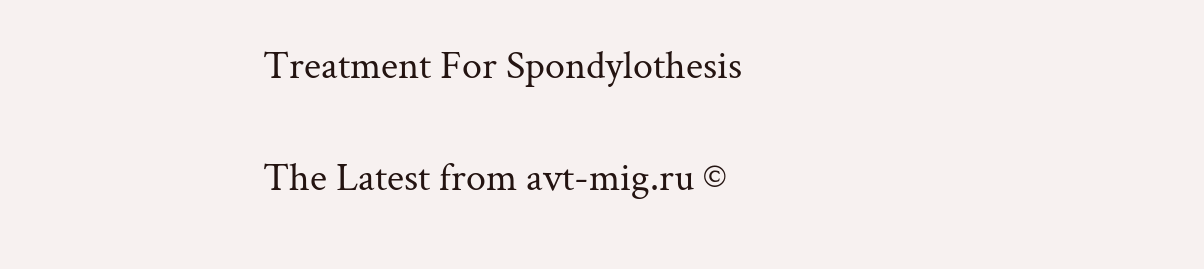Treatment For Spondylothesis

The Latest from avt-mig.ru ©